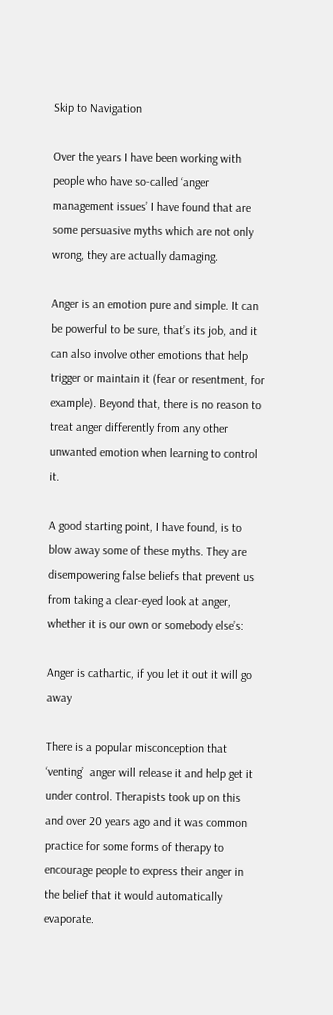Skip to Navigation

Over the years I have been working with people who have so-called ‘anger management issues’ I have found that are some persuasive myths which are not only wrong, they are actually damaging.

Anger is an emotion pure and simple. It can be powerful to be sure, that’s its job, and it can also involve other emotions that help trigger or maintain it (fear or resentment, for example). Beyond that, there is no reason to treat anger differently from any other unwanted emotion when learning to control it.

A good starting point, I have found, is to blow away some of these myths. They are disempowering false beliefs that prevent us from taking a clear-eyed look at anger, whether it is our own or somebody else’s:

Anger is cathartic, if you let it out it will go away

There is a popular misconception that ‘venting’  anger will release it and help get it under control. Therapists took up on this and over 20 years ago and it was common practice for some forms of therapy to encourage people to express their anger in the belief that it would automatically evaporate.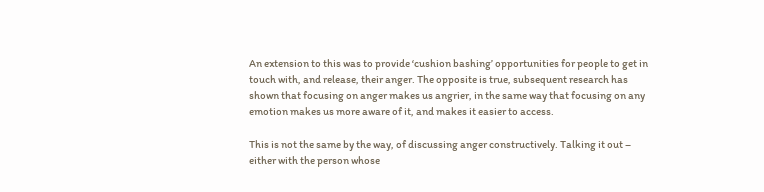An extension to this was to provide ʻcushion bashingʼ opportunities for people to get in touch with, and release, their anger. The opposite is true, subsequent research has shown that focusing on anger makes us angrier, in the same way that focusing on any emotion makes us more aware of it, and makes it easier to access.

This is not the same by the way, of discussing anger constructively. Talking it out – either with the person whose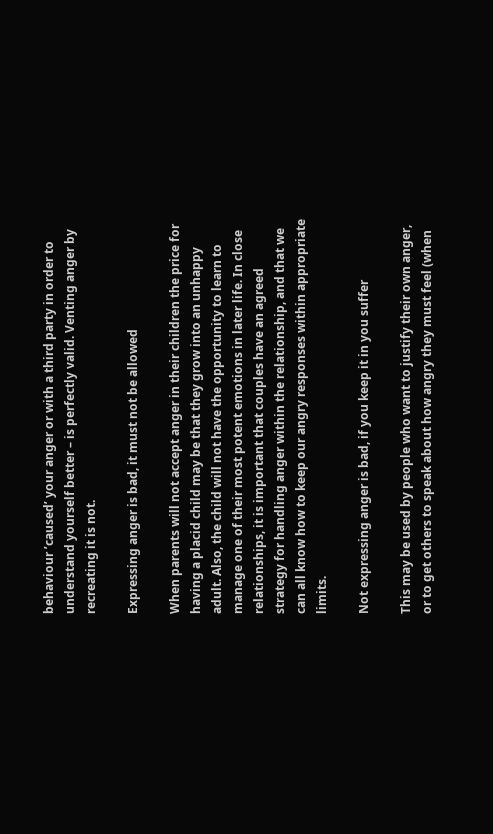behaviour ’caused’ your anger or with a third party in order to understand yourself better – is perfectly valid. Venting anger by recreating it is not.

Expressing anger is bad, it must not be allowed

When parents will not accept anger in their children the price for having a placid child may be that they grow into an unhappy adult. Also, the child will not have the opportunity to learn to manage one of their most potent emotions in later life. In close relationships, it is important that couples have an agreed strategy for handling anger within the relationship, and that we can all know how to keep our angry responses within appropriate limits.

Not expressing anger is bad, if you keep it in you suffer

This may be used by people who want to justify their own anger, or to get others to speak about how angry they must feel (when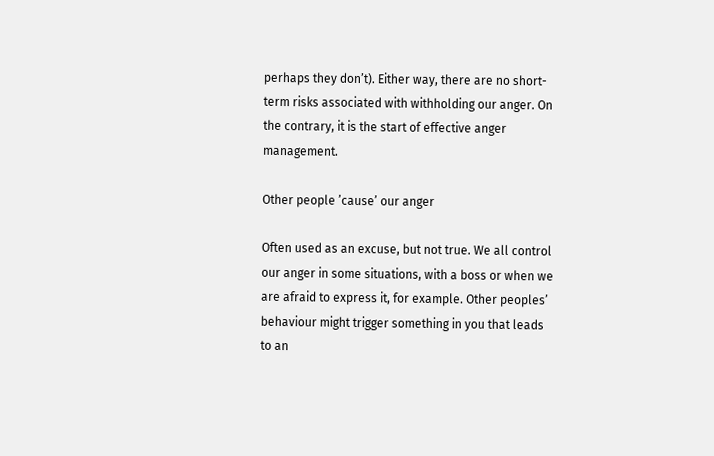perhaps they donʼt). Either way, there are no short-term risks associated with withholding our anger. On the contrary, it is the start of effective anger management.

Other people ’cause’ our anger

Often used as an excuse, but not true. We all control our anger in some situations, with a boss or when we are afraid to express it, for example. Other peoples’ behaviour might trigger something in you that leads to an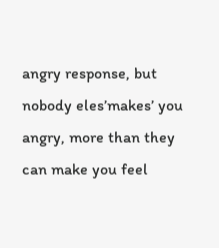angry response, but nobody eles’makes’ you angry, more than they can make you feel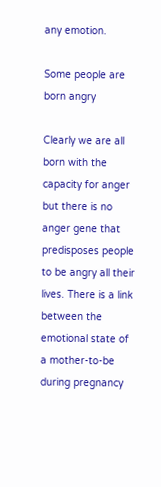any emotion.

Some people are born angry

Clearly we are all born with the capacity for anger but there is no anger gene that predisposes people to be angry all their lives. There is a link between the emotional state of a mother-to-be during pregnancy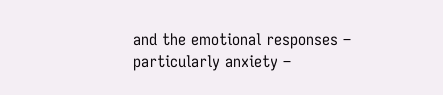and the emotional responses – particularly anxiety –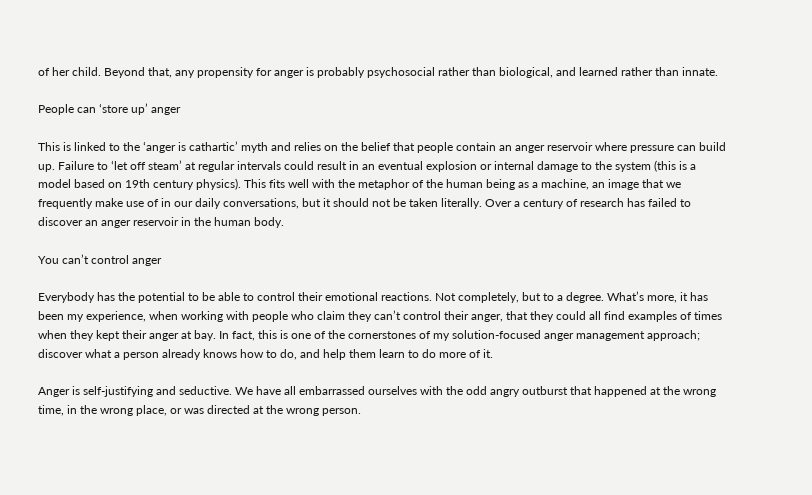of her child. Beyond that, any propensity for anger is probably psychosocial rather than biological, and learned rather than innate.

People can ʻstore upʼ anger

This is linked to the ʻanger is catharticʼ myth and relies on the belief that people contain an anger reservoir where pressure can build up. Failure to ʻlet off steamʼ at regular intervals could result in an eventual explosion or internal damage to the system (this is a model based on 19th century physics). This fits well with the metaphor of the human being as a machine, an image that we frequently make use of in our daily conversations, but it should not be taken literally. Over a century of research has failed to discover an anger reservoir in the human body.

You can’t control anger

Everybody has the potential to be able to control their emotional reactions. Not completely, but to a degree. What’s more, it has been my experience, when working with people who claim they can’t control their anger, that they could all find examples of times when they kept their anger at bay. In fact, this is one of the cornerstones of my solution-focused anger management approach; discover what a person already knows how to do, and help them learn to do more of it.

Anger is self-justifying and seductive. We have all embarrassed ourselves with the odd angry outburst that happened at the wrong time, in the wrong place, or was directed at the wrong person.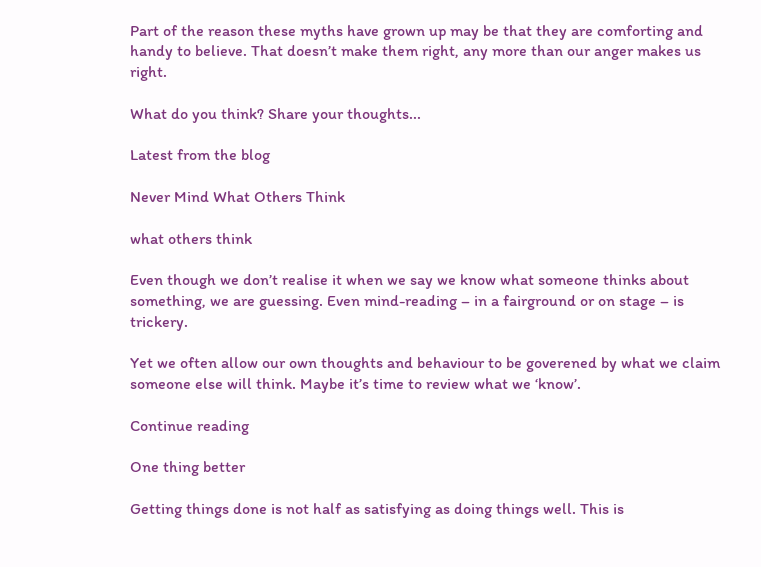Part of the reason these myths have grown up may be that they are comforting and handy to believe. That doesn’t make them right, any more than our anger makes us right.

What do you think? Share your thoughts...

Latest from the blog

Never Mind What Others Think

what others think

Even though we don’t realise it when we say we know what someone thinks about something, we are guessing. Even mind-reading – in a fairground or on stage – is trickery.

Yet we often allow our own thoughts and behaviour to be goverened by what we claim someone else will think. Maybe it’s time to review what we ‘know’.

Continue reading

One thing better

Getting things done is not half as satisfying as doing things well. This is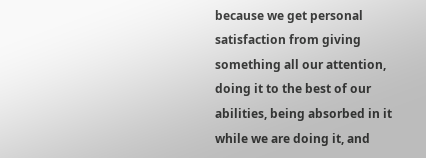because we get personal satisfaction from giving something all our attention, doing it to the best of our abilities, being absorbed in it while we are doing it, and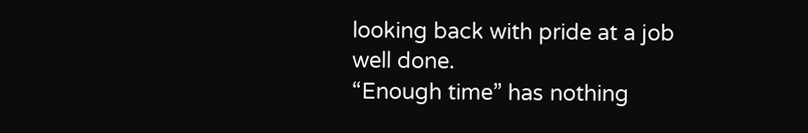looking back with pride at a job well done.
“Enough time” has nothing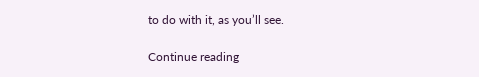to do with it, as you’ll see.

Continue reading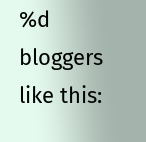%d bloggers like this: